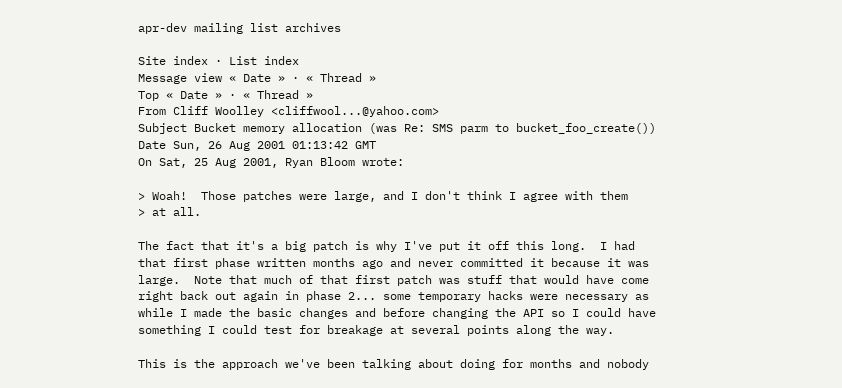apr-dev mailing list archives

Site index · List index
Message view « Date » · « Thread »
Top « Date » · « Thread »
From Cliff Woolley <cliffwool...@yahoo.com>
Subject Bucket memory allocation (was Re: SMS parm to bucket_foo_create())
Date Sun, 26 Aug 2001 01:13:42 GMT
On Sat, 25 Aug 2001, Ryan Bloom wrote:

> Woah!  Those patches were large, and I don't think I agree with them
> at all.

The fact that it's a big patch is why I've put it off this long.  I had
that first phase written months ago and never committed it because it was
large.  Note that much of that first patch was stuff that would have come
right back out again in phase 2... some temporary hacks were necessary as
while I made the basic changes and before changing the API so I could have
something I could test for breakage at several points along the way.

This is the approach we've been talking about doing for months and nobody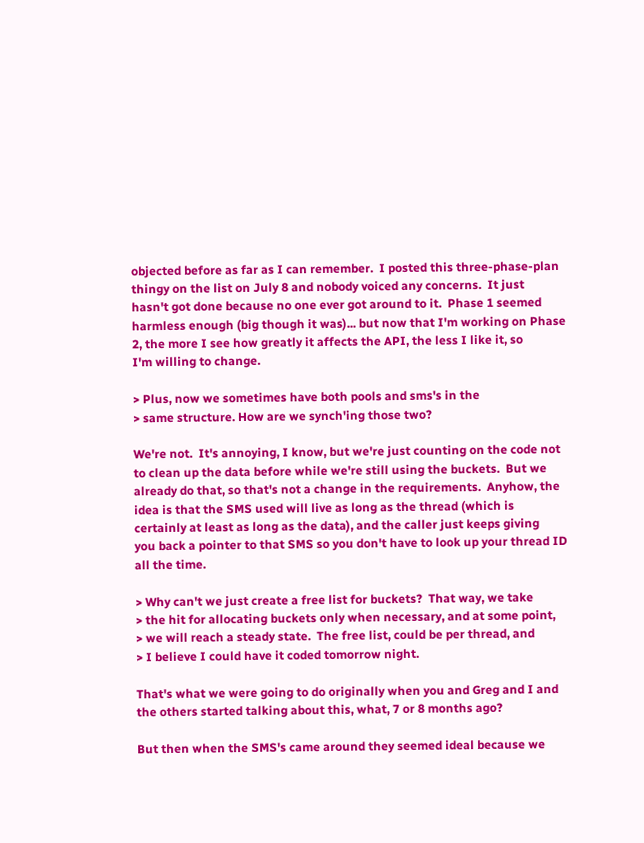objected before as far as I can remember.  I posted this three-phase-plan
thingy on the list on July 8 and nobody voiced any concerns.  It just
hasn't got done because no one ever got around to it.  Phase 1 seemed
harmless enough (big though it was)... but now that I'm working on Phase
2, the more I see how greatly it affects the API, the less I like it, so
I'm willing to change.

> Plus, now we sometimes have both pools and sms's in the
> same structure. How are we synch'ing those two?

We're not.  It's annoying, I know, but we're just counting on the code not
to clean up the data before while we're still using the buckets.  But we
already do that, so that's not a change in the requirements.  Anyhow, the
idea is that the SMS used will live as long as the thread (which is
certainly at least as long as the data), and the caller just keeps giving
you back a pointer to that SMS so you don't have to look up your thread ID
all the time.

> Why can't we just create a free list for buckets?  That way, we take
> the hit for allocating buckets only when necessary, and at some point,
> we will reach a steady state.  The free list, could be per thread, and
> I believe I could have it coded tomorrow night.

That's what we were going to do originally when you and Greg and I and
the others started talking about this, what, 7 or 8 months ago?

But then when the SMS's came around they seemed ideal because we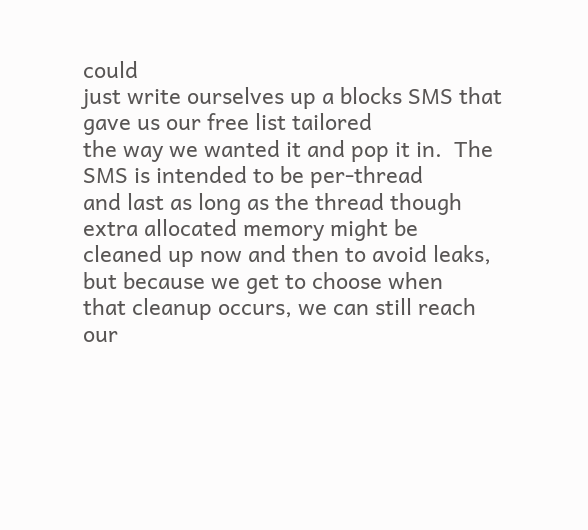could
just write ourselves up a blocks SMS that gave us our free list tailored
the way we wanted it and pop it in.  The SMS is intended to be per-thread
and last as long as the thread though extra allocated memory might be
cleaned up now and then to avoid leaks, but because we get to choose when
that cleanup occurs, we can still reach our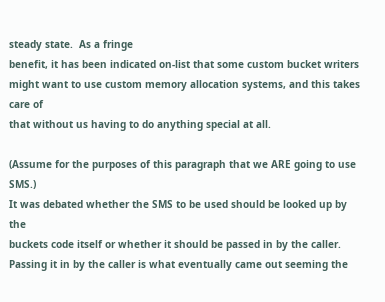steady state.  As a fringe
benefit, it has been indicated on-list that some custom bucket writers
might want to use custom memory allocation systems, and this takes care of
that without us having to do anything special at all.

(Assume for the purposes of this paragraph that we ARE going to use SMS.)
It was debated whether the SMS to be used should be looked up by the
buckets code itself or whether it should be passed in by the caller.
Passing it in by the caller is what eventually came out seeming the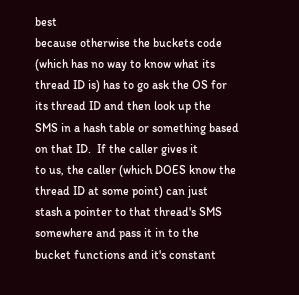best
because otherwise the buckets code (which has no way to know what its
thread ID is) has to go ask the OS for its thread ID and then look up the
SMS in a hash table or something based on that ID.  If the caller gives it
to us, the caller (which DOES know the thread ID at some point) can just
stash a pointer to that thread's SMS somewhere and pass it in to the
bucket functions and it's constant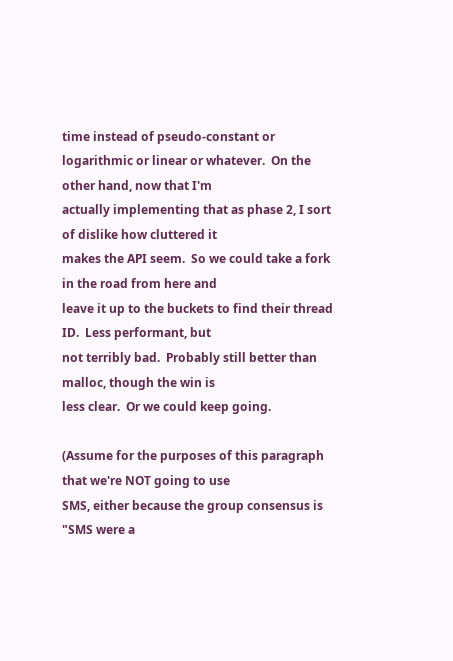time instead of pseudo-constant or
logarithmic or linear or whatever.  On the other hand, now that I'm
actually implementing that as phase 2, I sort of dislike how cluttered it
makes the API seem.  So we could take a fork in the road from here and
leave it up to the buckets to find their thread ID.  Less performant, but
not terribly bad.  Probably still better than malloc, though the win is
less clear.  Or we could keep going.

(Assume for the purposes of this paragraph that we're NOT going to use
SMS, either because the group consensus is "SMS were a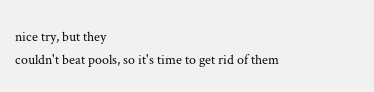nice try, but they
couldn't beat pools, so it's time to get rid of them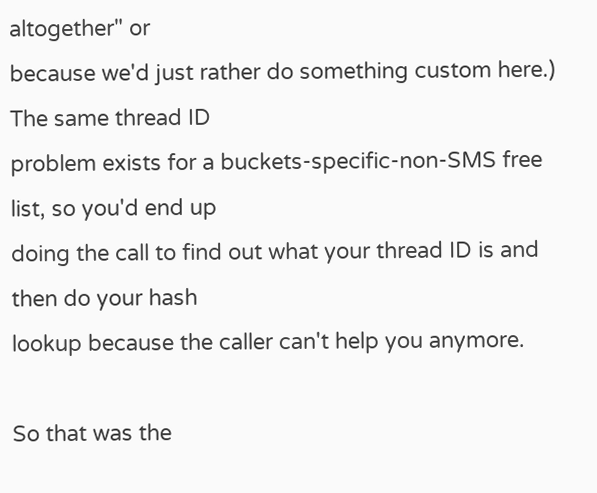altogether" or
because we'd just rather do something custom here.)  The same thread ID
problem exists for a buckets-specific-non-SMS free list, so you'd end up
doing the call to find out what your thread ID is and then do your hash
lookup because the caller can't help you anymore.

So that was the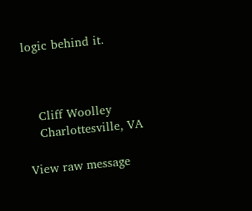logic behind it.



   Cliff Woolley
   Charlottesville, VA

View raw message